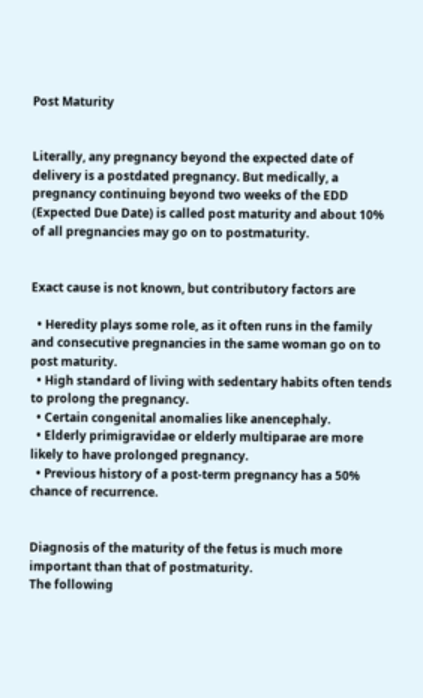Post Maturity


Literally, any pregnancy beyond the expected date of delivery is a postdated pregnancy. But medically, a pregnancy continuing beyond two weeks of the EDD (Expected Due Date) is called post maturity and about 10% of all pregnancies may go on to postmaturity.


Exact cause is not known, but contributory factors are

  • Heredity plays some role, as it often runs in the family and consecutive pregnancies in the same woman go on to post maturity.
  • High standard of living with sedentary habits often tends to prolong the pregnancy.
  • Certain congenital anomalies like anencephaly.
  • Elderly primigravidae or elderly multiparae are more likely to have prolonged pregnancy.
  • Previous history of a post-term pregnancy has a 50% chance of recurrence.


Diagnosis of the maturity of the fetus is much more important than that of postmaturity.
The following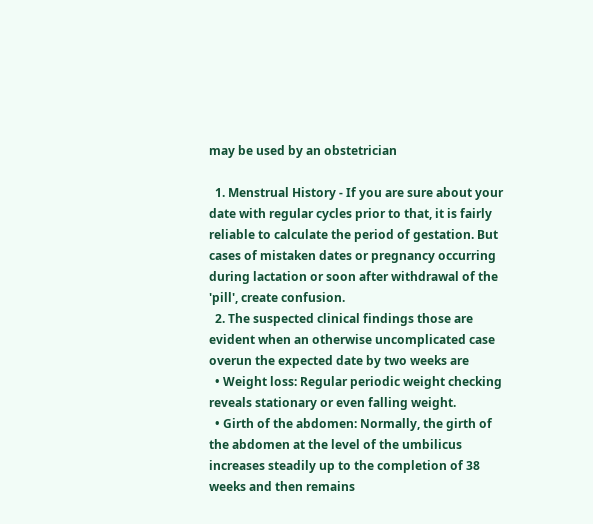may be used by an obstetrician

  1. Menstrual History - If you are sure about your date with regular cycles prior to that, it is fairly reliable to calculate the period of gestation. But cases of mistaken dates or pregnancy occurring during lactation or soon after withdrawal of the 'pill', create confusion.
  2. The suspected clinical findings those are evident when an otherwise uncomplicated case overun the expected date by two weeks are
  • Weight loss: Regular periodic weight checking reveals stationary or even falling weight.
  • Girth of the abdomen: Normally, the girth of the abdomen at the level of the umbilicus increases steadily up to the completion of 38 weeks and then remains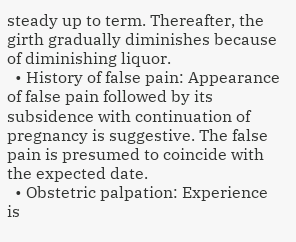steady up to term. Thereafter, the girth gradually diminishes because of diminishing liquor.
  • History of false pain: Appearance of false pain followed by its subsidence with continuation of pregnancy is suggestive. The false pain is presumed to coincide with the expected date.
  • Obstetric palpation: Experience is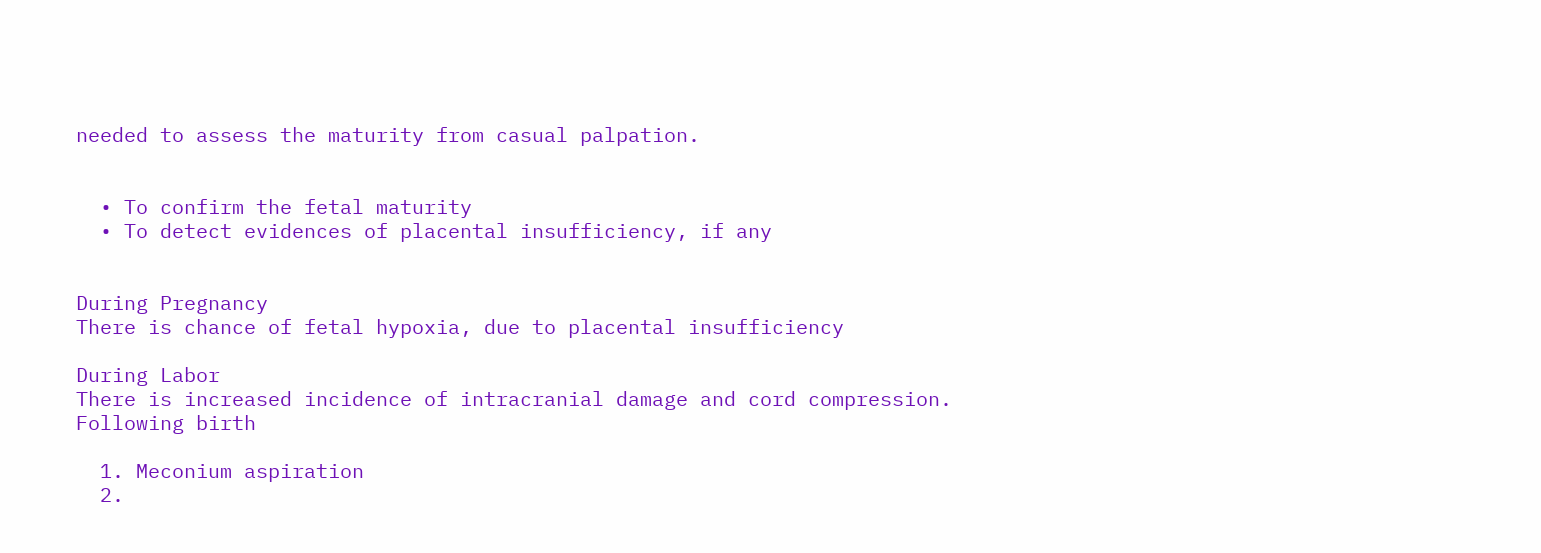needed to assess the maturity from casual palpation.


  • To confirm the fetal maturity
  • To detect evidences of placental insufficiency, if any


During Pregnancy
There is chance of fetal hypoxia, due to placental insufficiency

During Labor
There is increased incidence of intracranial damage and cord compression.
Following birth

  1. Meconium aspiration
  2.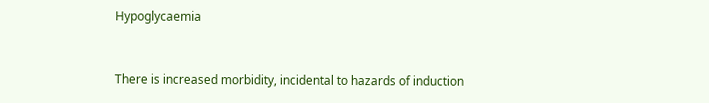Hypoglycaemia


There is increased morbidity, incidental to hazards of induction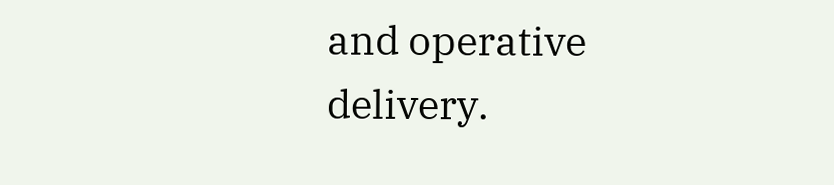and operative delivery.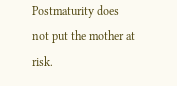Postmaturity does not put the mother at risk.